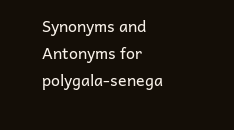Synonyms and Antonyms for polygala-senega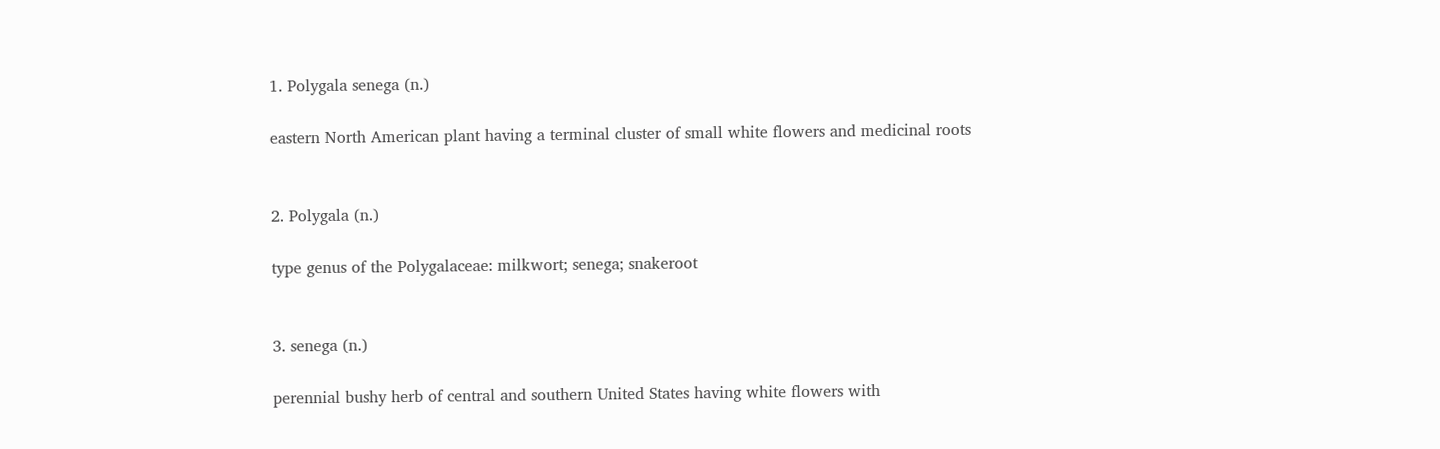1. Polygala senega (n.)

eastern North American plant having a terminal cluster of small white flowers and medicinal roots


2. Polygala (n.)

type genus of the Polygalaceae: milkwort; senega; snakeroot


3. senega (n.)

perennial bushy herb of central and southern United States having white flowers with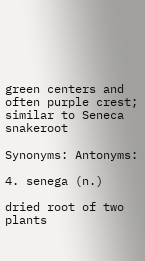green centers and often purple crest; similar to Seneca snakeroot

Synonyms: Antonyms:

4. senega (n.)

dried root of two plants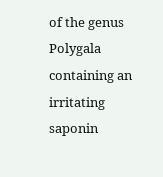of the genus Polygala containing an irritating saponin